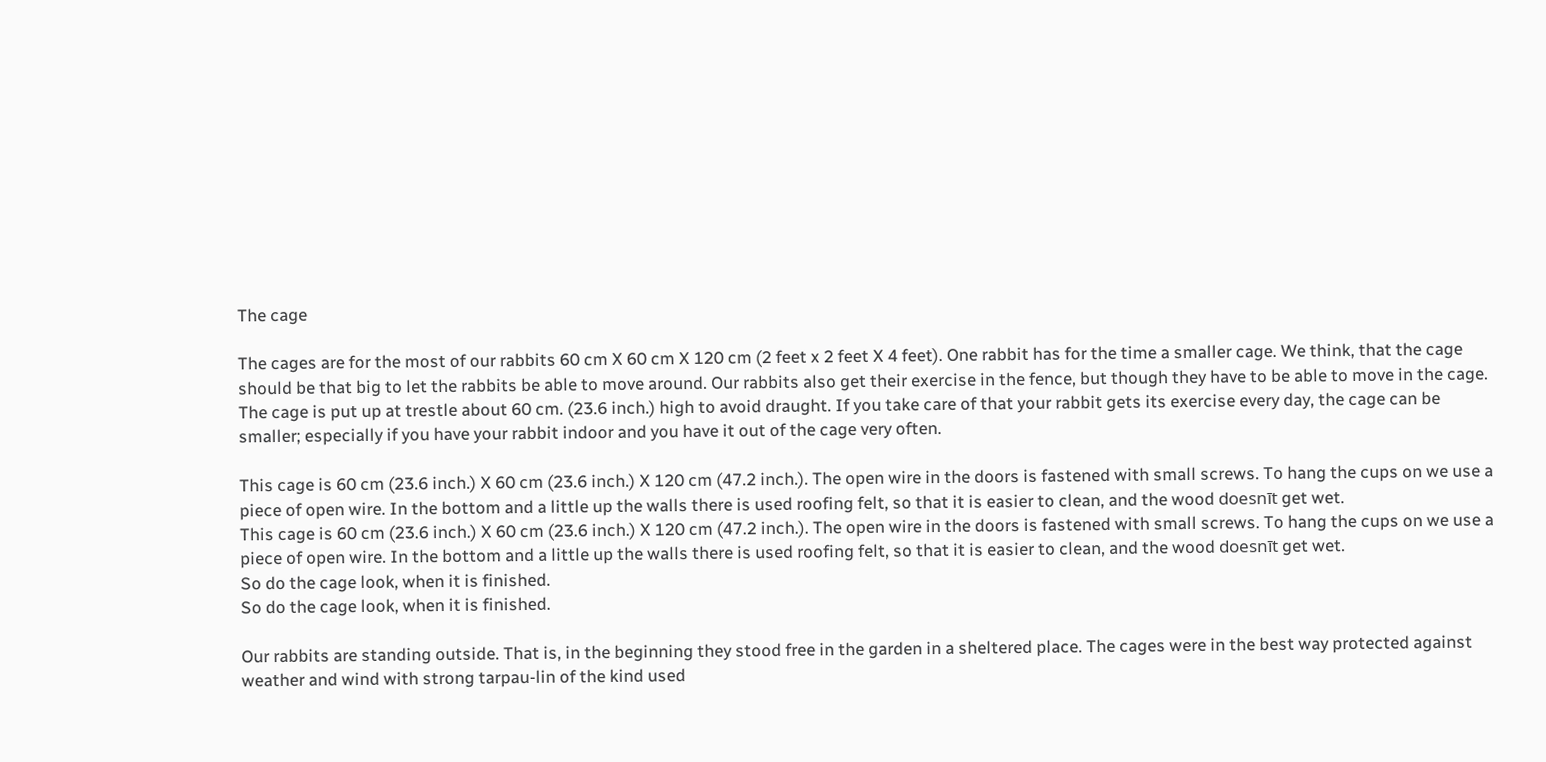The cage

The cages are for the most of our rabbits 60 cm X 60 cm X 120 cm (2 feet x 2 feet X 4 feet). One rabbit has for the time a smaller cage. We think, that the cage should be that big to let the rabbits be able to move around. Our rabbits also get their exercise in the fence, but though they have to be able to move in the cage. The cage is put up at trestle about 60 cm. (23.6 inch.) high to avoid draught. If you take care of that your rabbit gets its exercise every day, the cage can be smaller; especially if you have your rabbit indoor and you have it out of the cage very often.

This cage is 60 cm (23.6 inch.) X 60 cm (23.6 inch.) X 120 cm (47.2 inch.). The open wire in the doors is fastened with small screws. To hang the cups on we use a piece of open wire. In the bottom and a little up the walls there is used roofing felt, so that it is easier to clean, and the wood doesnīt get wet.
This cage is 60 cm (23.6 inch.) X 60 cm (23.6 inch.) X 120 cm (47.2 inch.). The open wire in the doors is fastened with small screws. To hang the cups on we use a piece of open wire. In the bottom and a little up the walls there is used roofing felt, so that it is easier to clean, and the wood doesnīt get wet.
So do the cage look, when it is finished.
So do the cage look, when it is finished.

Our rabbits are standing outside. That is, in the beginning they stood free in the garden in a sheltered place. The cages were in the best way protected against weather and wind with strong tarpau-lin of the kind used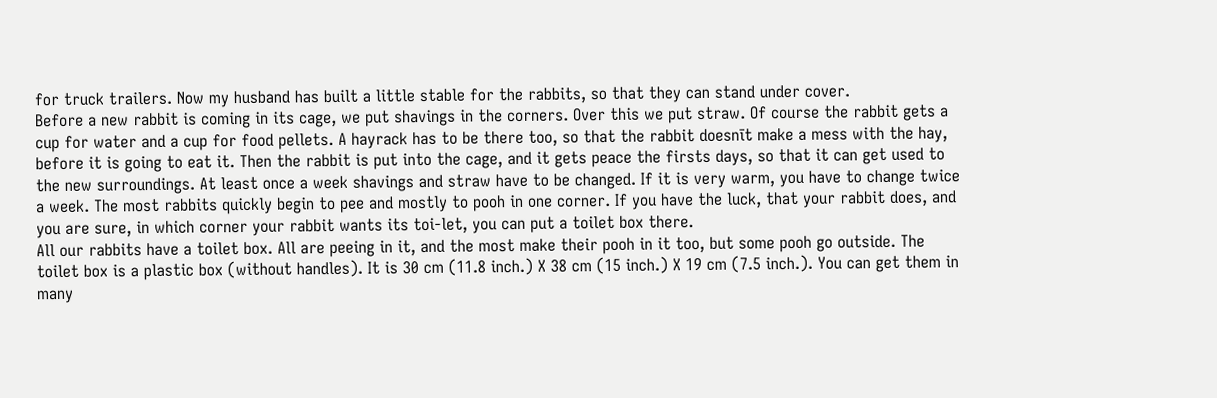for truck trailers. Now my husband has built a little stable for the rabbits, so that they can stand under cover.
Before a new rabbit is coming in its cage, we put shavings in the corners. Over this we put straw. Of course the rabbit gets a cup for water and a cup for food pellets. A hayrack has to be there too, so that the rabbit doesnīt make a mess with the hay, before it is going to eat it. Then the rabbit is put into the cage, and it gets peace the firsts days, so that it can get used to the new surroundings. At least once a week shavings and straw have to be changed. If it is very warm, you have to change twice a week. The most rabbits quickly begin to pee and mostly to pooh in one corner. If you have the luck, that your rabbit does, and you are sure, in which corner your rabbit wants its toi-let, you can put a toilet box there.
All our rabbits have a toilet box. All are peeing in it, and the most make their pooh in it too, but some pooh go outside. The toilet box is a plastic box (without handles). It is 30 cm (11.8 inch.) X 38 cm (15 inch.) X 19 cm (7.5 inch.). You can get them in many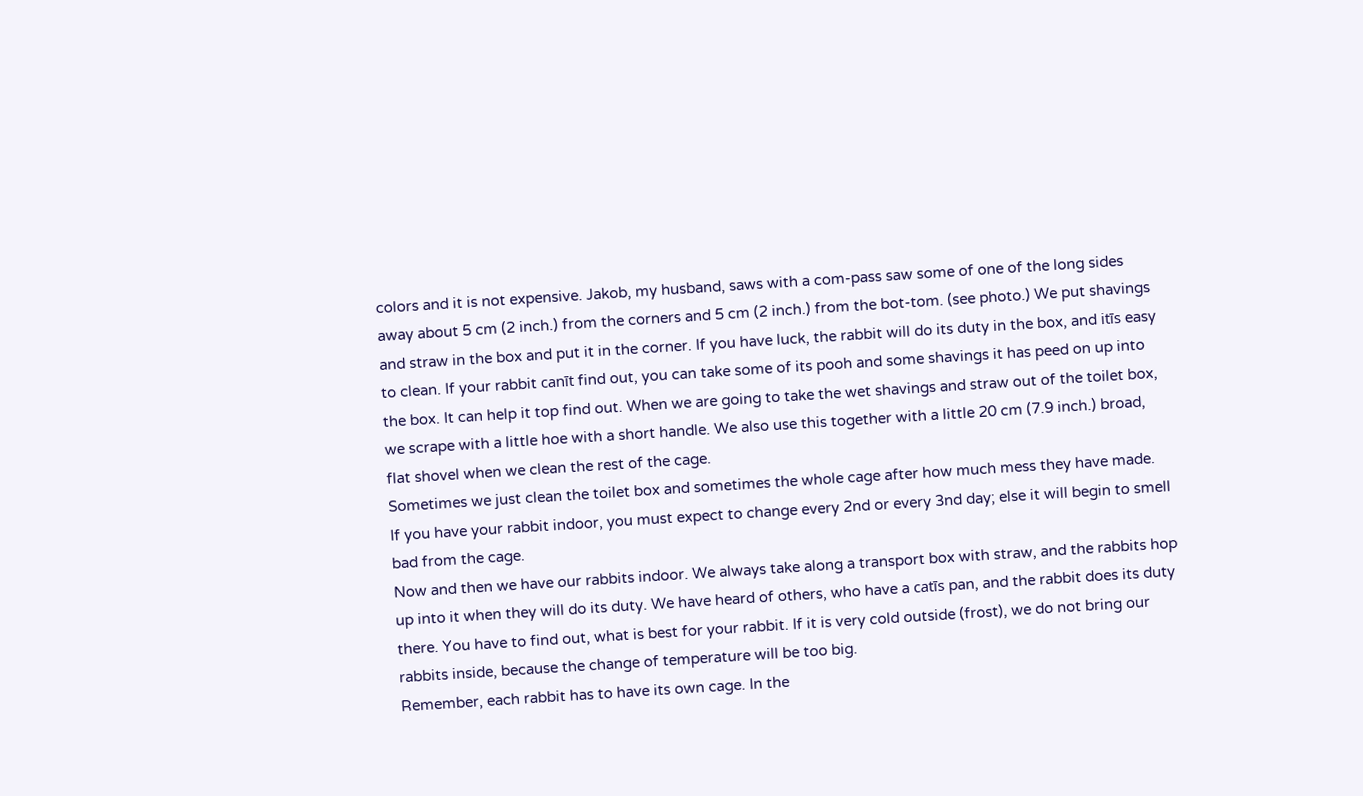colors and it is not expensive. Jakob, my husband, saws with a com-pass saw some of one of the long sides away about 5 cm (2 inch.) from the corners and 5 cm (2 inch.) from the bot-tom. (see photo.) We put shavings and straw in the box and put it in the corner. If you have luck, the rabbit will do its duty in the box, and itīs easy to clean. If your rabbit canīt find out, you can take some of its pooh and some shavings it has peed on up into the box. It can help it top find out. When we are going to take the wet shavings and straw out of the toilet box, we scrape with a little hoe with a short handle. We also use this together with a little 20 cm (7.9 inch.) broad, flat shovel when we clean the rest of the cage.
Sometimes we just clean the toilet box and sometimes the whole cage after how much mess they have made.
If you have your rabbit indoor, you must expect to change every 2nd or every 3nd day; else it will begin to smell bad from the cage.
Now and then we have our rabbits indoor. We always take along a transport box with straw, and the rabbits hop up into it when they will do its duty. We have heard of others, who have a catīs pan, and the rabbit does its duty there. You have to find out, what is best for your rabbit. If it is very cold outside (frost), we do not bring our rabbits inside, because the change of temperature will be too big.
Remember, each rabbit has to have its own cage. In the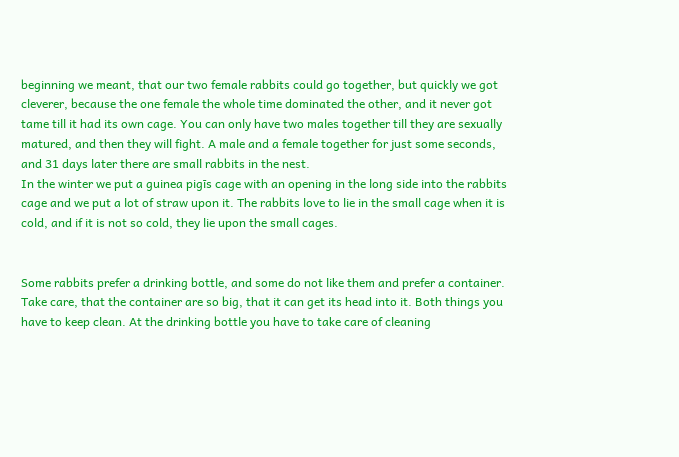beginning we meant, that our two female rabbits could go together, but quickly we got cleverer, because the one female the whole time dominated the other, and it never got tame till it had its own cage. You can only have two males together till they are sexually matured, and then they will fight. A male and a female together for just some seconds, and 31 days later there are small rabbits in the nest.
In the winter we put a guinea pigīs cage with an opening in the long side into the rabbits cage and we put a lot of straw upon it. The rabbits love to lie in the small cage when it is cold, and if it is not so cold, they lie upon the small cages.


Some rabbits prefer a drinking bottle, and some do not like them and prefer a container. Take care, that the container are so big, that it can get its head into it. Both things you have to keep clean. At the drinking bottle you have to take care of cleaning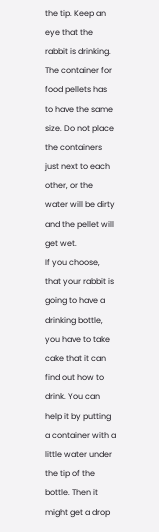the tip. Keep an eye that the rabbit is drinking.
The container for food pellets has to have the same size. Do not place the containers just next to each other, or the water will be dirty and the pellet will get wet.
If you choose, that your rabbit is going to have a drinking bottle, you have to take cake that it can find out how to drink. You can help it by putting a container with a little water under the tip of the bottle. Then it might get a drop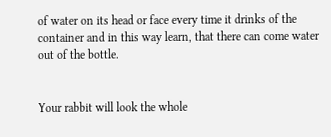of water on its head or face every time it drinks of the container and in this way learn, that there can come water out of the bottle.


Your rabbit will look the whole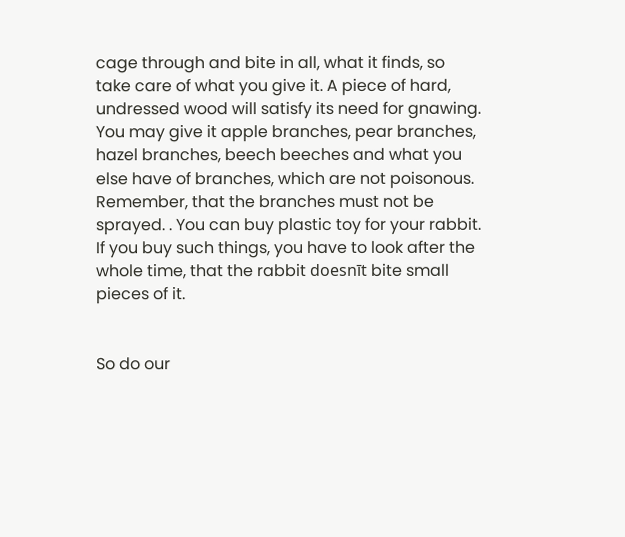cage through and bite in all, what it finds, so take care of what you give it. A piece of hard, undressed wood will satisfy its need for gnawing. You may give it apple branches, pear branches, hazel branches, beech beeches and what you else have of branches, which are not poisonous. Remember, that the branches must not be sprayed. . You can buy plastic toy for your rabbit. If you buy such things, you have to look after the whole time, that the rabbit doesnīt bite small pieces of it.


So do our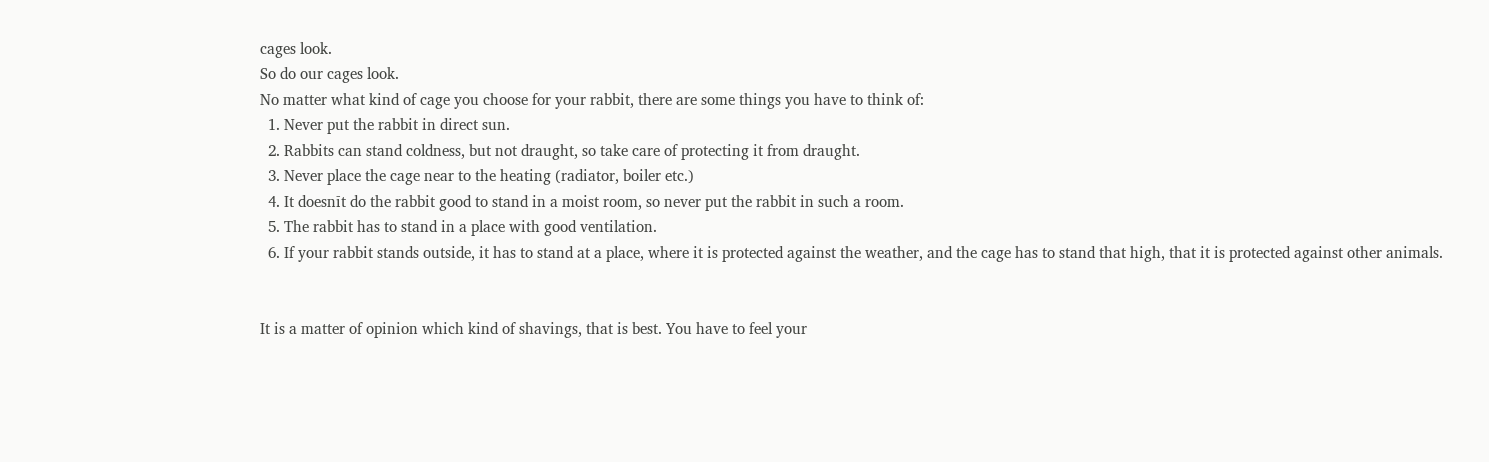cages look.
So do our cages look.
No matter what kind of cage you choose for your rabbit, there are some things you have to think of:
  1. Never put the rabbit in direct sun.
  2. Rabbits can stand coldness, but not draught, so take care of protecting it from draught.
  3. Never place the cage near to the heating (radiator, boiler etc.)
  4. It doesnīt do the rabbit good to stand in a moist room, so never put the rabbit in such a room.
  5. The rabbit has to stand in a place with good ventilation.
  6. If your rabbit stands outside, it has to stand at a place, where it is protected against the weather, and the cage has to stand that high, that it is protected against other animals.


It is a matter of opinion which kind of shavings, that is best. You have to feel your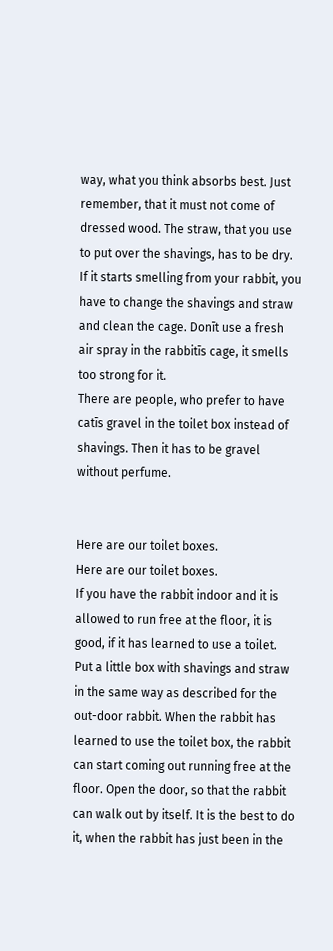way, what you think absorbs best. Just remember, that it must not come of dressed wood. The straw, that you use to put over the shavings, has to be dry.
If it starts smelling from your rabbit, you have to change the shavings and straw and clean the cage. Donīt use a fresh air spray in the rabbitīs cage, it smells too strong for it.
There are people, who prefer to have catīs gravel in the toilet box instead of shavings. Then it has to be gravel without perfume.


Here are our toilet boxes.
Here are our toilet boxes.
If you have the rabbit indoor and it is allowed to run free at the floor, it is good, if it has learned to use a toilet. Put a little box with shavings and straw in the same way as described for the out-door rabbit. When the rabbit has learned to use the toilet box, the rabbit can start coming out running free at the floor. Open the door, so that the rabbit can walk out by itself. It is the best to do it, when the rabbit has just been in the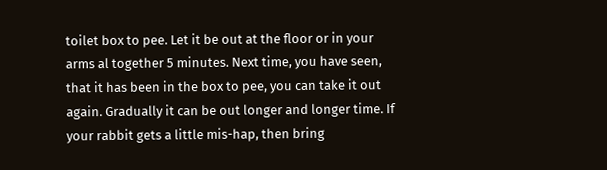toilet box to pee. Let it be out at the floor or in your arms al together 5 minutes. Next time, you have seen, that it has been in the box to pee, you can take it out again. Gradually it can be out longer and longer time. If your rabbit gets a little mis-hap, then bring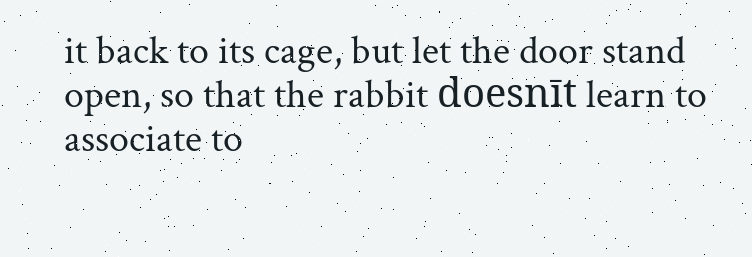it back to its cage, but let the door stand open, so that the rabbit doesnīt learn to associate to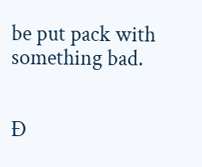be put pack with something bad.


Đ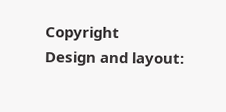Copyright
Design and layout: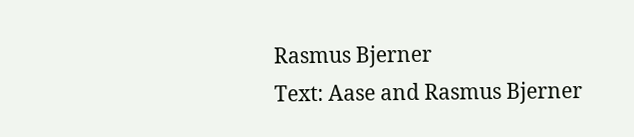Rasmus Bjerner
Text: Aase and Rasmus Bjerner